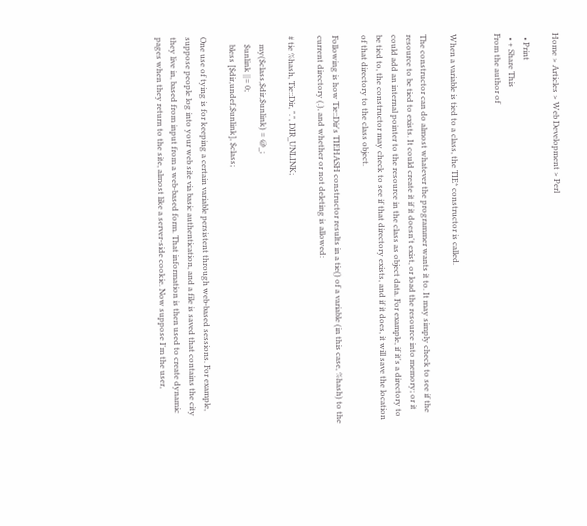Home > Articles > Web Development > Perl

  • Print
  • + Share This
From the author of


When a variable is tied to a class, the TIE* constructor is called.

The constructor can do almost whatever the programmer wants it to. It may simply check to see if the resource to be tied to exists. It could create it if it doesn't exist, or load the resource into memory; or it could add an internal pointer to the resource in the class as object data. For example, if it's a directory to be tied to, the constructor may check to see if that directory exists, and if it does, it will save the location of that directory to the class object.

Following is how Tie::Dir's TIEHASH constructor results in a tie() of a variable (in this case, %hash) to the current directory (.), and whether or not deleting is allowed:

# tie %hash, Tie::Dir, ".", DIR_UNLINK;

    my($class,$dir,$unlink) = @_;
    $unlink ||= 0;
    bless [$dir,undef,$unlink], $class;

One use of tying is for keeping a certain variable persistent through web-based sessions. For example, suppose people log into your web site via basic authentication, and a file is saved that contains the city they live in, based from input from a web-based form. That information is then used to create dynamic pages when they return to the site, almost like a server-side cookie. Now suppose I'm the user,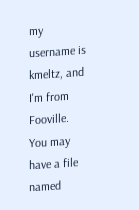my username is kmeltz, and I'm from Fooville. You may have a file named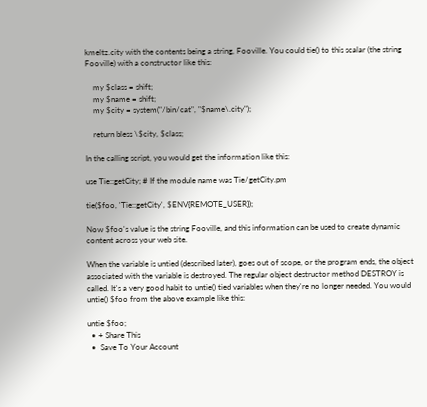kmeltz.city with the contents being a string, Fooville. You could tie() to this scalar (the string Fooville) with a constructor like this:

    my $class = shift;
    my $name = shift;
    my $city = system("/bin/cat", "$name\.city");

    return bless \$city, $class;

In the calling script, you would get the information like this:

use Tie::getCity; # If the module name was Tie/getCity.pm

tie($foo, 'Tie::getCity', $ENV{REMOTE_USER});

Now $foo's value is the string Fooville, and this information can be used to create dynamic content across your web site.

When the variable is untied (described later), goes out of scope, or the program ends, the object associated with the variable is destroyed. The regular object destructor method DESTROY is called. It's a very good habit to untie() tied variables when they're no longer needed. You would untie() $foo from the above example like this:

untie $foo;
  • + Share This
  •  Save To Your Account